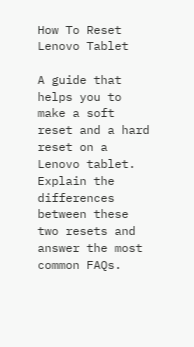How To Reset Lenovo Tablet

A guide that helps you to make a soft reset and a hard reset on a Lenovo tablet. Explain the differences between these two resets and answer the most common FAQs.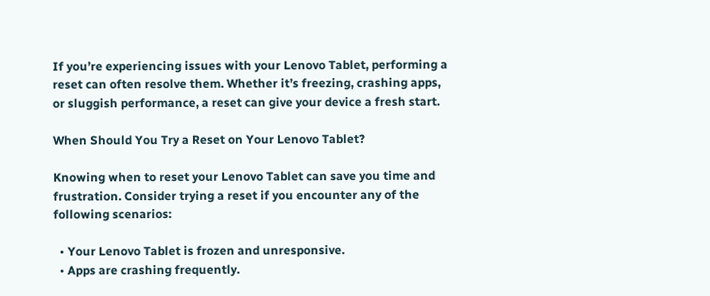If you’re experiencing issues with your Lenovo Tablet, performing a reset can often resolve them. Whether it’s freezing, crashing apps, or sluggish performance, a reset can give your device a fresh start.

When Should You Try a Reset on Your Lenovo Tablet?

Knowing when to reset your Lenovo Tablet can save you time and frustration. Consider trying a reset if you encounter any of the following scenarios:

  • Your Lenovo Tablet is frozen and unresponsive.
  • Apps are crashing frequently.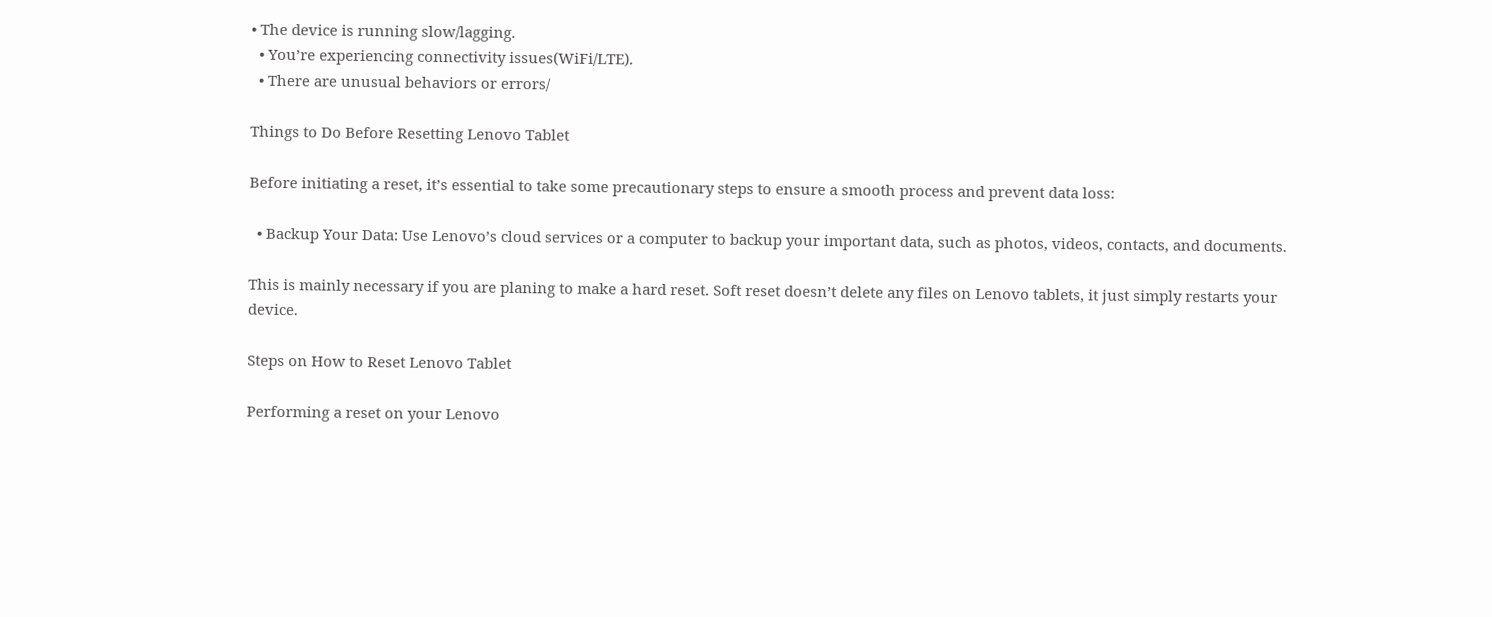• The device is running slow/lagging.
  • You’re experiencing connectivity issues(WiFi/LTE).
  • There are unusual behaviors or errors/

Things to Do Before Resetting Lenovo Tablet

Before initiating a reset, it’s essential to take some precautionary steps to ensure a smooth process and prevent data loss:

  • Backup Your Data: Use Lenovo’s cloud services or a computer to backup your important data, such as photos, videos, contacts, and documents.

This is mainly necessary if you are planing to make a hard reset. Soft reset doesn’t delete any files on Lenovo tablets, it just simply restarts your device.

Steps on How to Reset Lenovo Tablet

Performing a reset on your Lenovo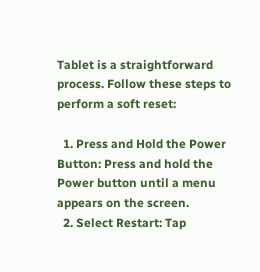Tablet is a straightforward process. Follow these steps to perform a soft reset:

  1. Press and Hold the Power Button: Press and hold the Power button until a menu appears on the screen.
  2. Select Restart: Tap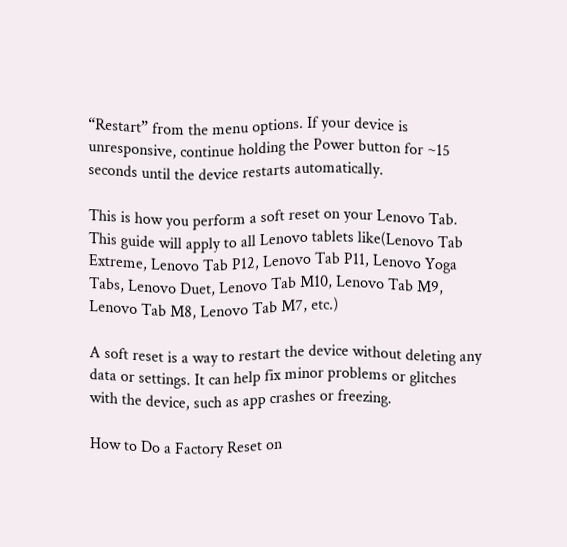“Restart” from the menu options. If your device is unresponsive, continue holding the Power button for ~15 seconds until the device restarts automatically.

This is how you perform a soft reset on your Lenovo Tab. This guide will apply to all Lenovo tablets like(Lenovo Tab Extreme, Lenovo Tab P12, Lenovo Tab P11, Lenovo Yoga Tabs, Lenovo Duet, Lenovo Tab M10, Lenovo Tab M9, Lenovo Tab M8, Lenovo Tab M7, etc.)

A soft reset is a way to restart the device without deleting any data or settings. It can help fix minor problems or glitches with the device, such as app crashes or freezing.

How to Do a Factory Reset on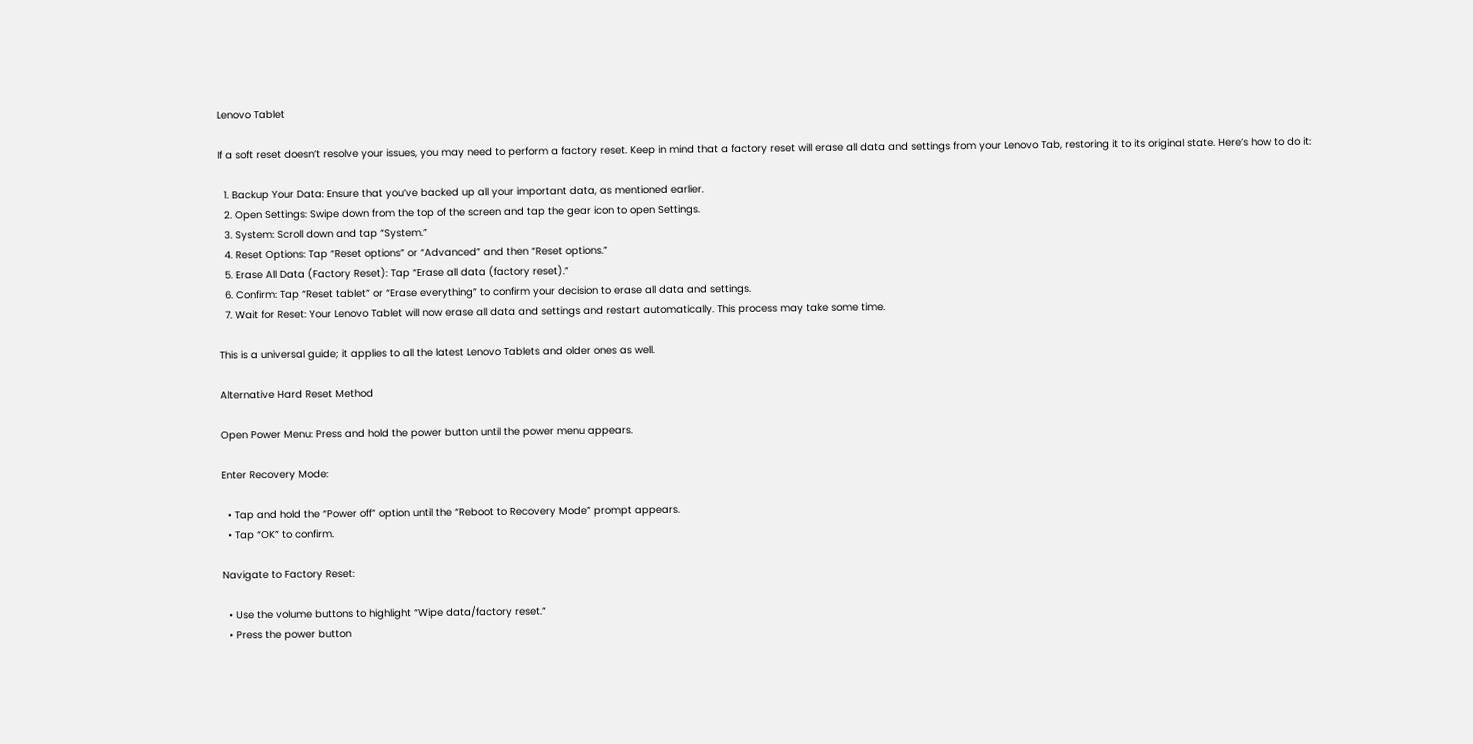Lenovo Tablet

If a soft reset doesn’t resolve your issues, you may need to perform a factory reset. Keep in mind that a factory reset will erase all data and settings from your Lenovo Tab, restoring it to its original state. Here’s how to do it:

  1. Backup Your Data: Ensure that you’ve backed up all your important data, as mentioned earlier.
  2. Open Settings: Swipe down from the top of the screen and tap the gear icon to open Settings.
  3. System: Scroll down and tap “System.”
  4. Reset Options: Tap “Reset options” or “Advanced” and then “Reset options.”
  5. Erase All Data (Factory Reset): Tap “Erase all data (factory reset).”
  6. Confirm: Tap “Reset tablet” or “Erase everything” to confirm your decision to erase all data and settings.
  7. Wait for Reset: Your Lenovo Tablet will now erase all data and settings and restart automatically. This process may take some time.

This is a universal guide; it applies to all the latest Lenovo Tablets and older ones as well.

Alternative Hard Reset Method

Open Power Menu: Press and hold the power button until the power menu appears.

Enter Recovery Mode:

  • Tap and hold the “Power off” option until the “Reboot to Recovery Mode” prompt appears.
  • Tap “OK” to confirm.

Navigate to Factory Reset:

  • Use the volume buttons to highlight “Wipe data/factory reset.”
  • Press the power button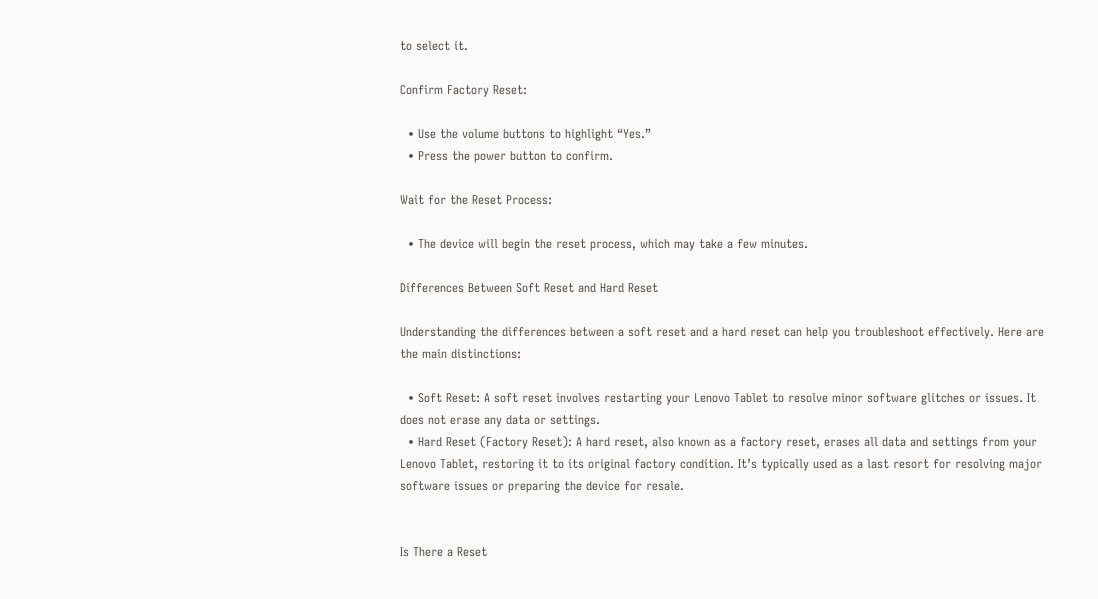to select it.

Confirm Factory Reset:

  • Use the volume buttons to highlight “Yes.”
  • Press the power button to confirm.

Wait for the Reset Process:

  • The device will begin the reset process, which may take a few minutes.

Differences Between Soft Reset and Hard Reset

Understanding the differences between a soft reset and a hard reset can help you troubleshoot effectively. Here are the main distinctions:

  • Soft Reset: A soft reset involves restarting your Lenovo Tablet to resolve minor software glitches or issues. It does not erase any data or settings.
  • Hard Reset (Factory Reset): A hard reset, also known as a factory reset, erases all data and settings from your Lenovo Tablet, restoring it to its original factory condition. It’s typically used as a last resort for resolving major software issues or preparing the device for resale.


Is There a Reset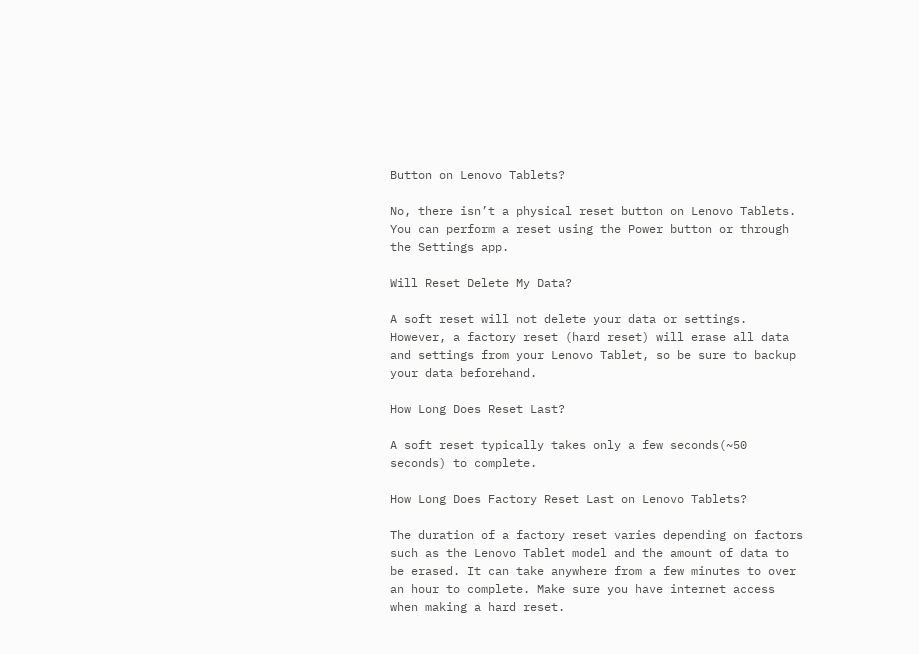Button on Lenovo Tablets?

No, there isn’t a physical reset button on Lenovo Tablets. You can perform a reset using the Power button or through the Settings app.

Will Reset Delete My Data?

A soft reset will not delete your data or settings. However, a factory reset (hard reset) will erase all data and settings from your Lenovo Tablet, so be sure to backup your data beforehand.

How Long Does Reset Last?

A soft reset typically takes only a few seconds(~50 seconds) to complete.

How Long Does Factory Reset Last on Lenovo Tablets?

The duration of a factory reset varies depending on factors such as the Lenovo Tablet model and the amount of data to be erased. It can take anywhere from a few minutes to over an hour to complete. Make sure you have internet access when making a hard reset.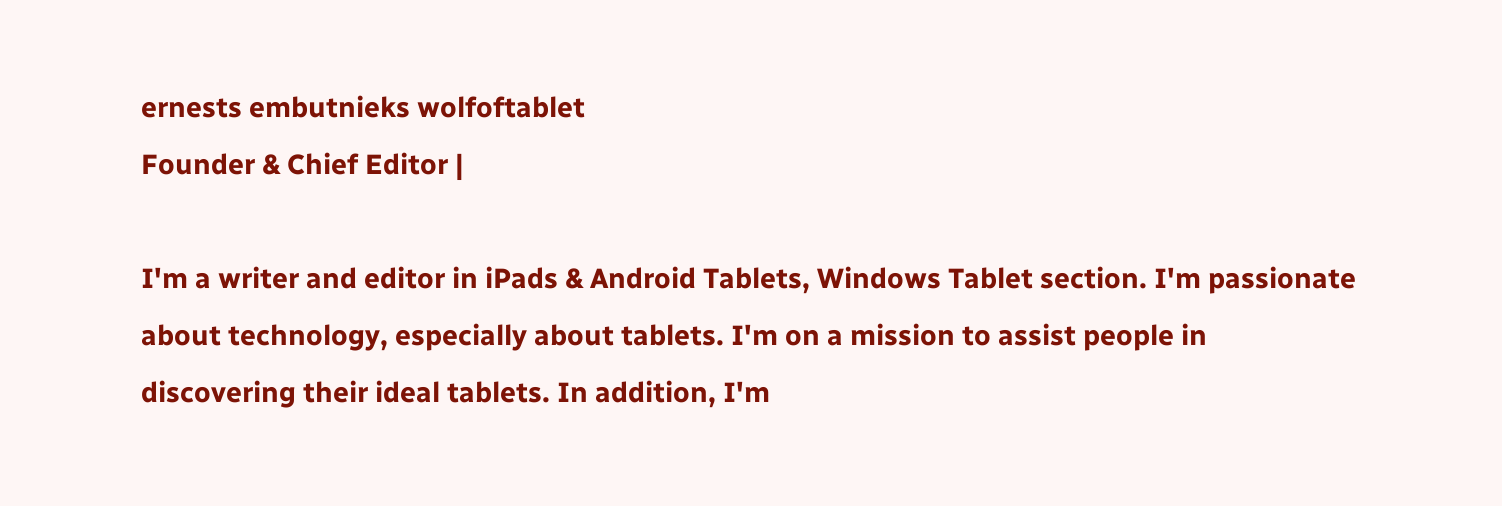ernests embutnieks wolfoftablet
Founder & Chief Editor |

I'm a writer and editor in iPads & Android Tablets, Windows Tablet section. I'm passionate about technology, especially about tablets. I'm on a mission to assist people in discovering their ideal tablets. In addition, I'm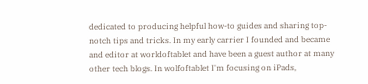dedicated to producing helpful how-to guides and sharing top-notch tips and tricks. In my early carrier I founded and became and editor at worldoftablet and have been a guest author at many other tech blogs. In wolfoftablet I'm focusing on iPads,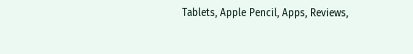Tablets, Apple Pencil, Apps, Reviews,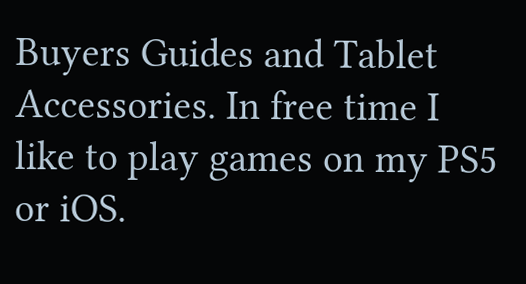Buyers Guides and Tablet Accessories. In free time I like to play games on my PS5 or iOS.